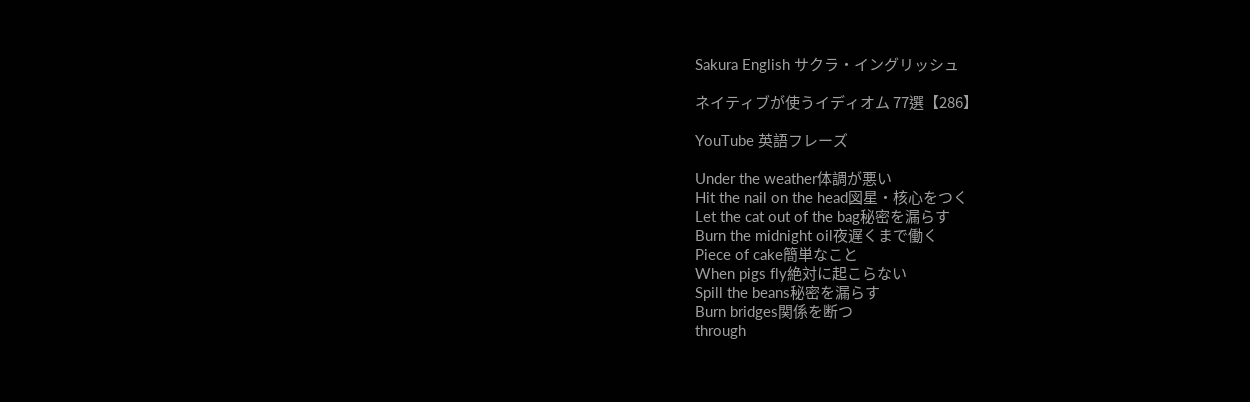Sakura English サクラ・イングリッシュ

ネイティブが使うイディオム 77選【286】

YouTube 英語フレーズ

Under the weather体調が悪い
Hit the nail on the head図星・核心をつく
Let the cat out of the bag秘密を漏らす
Burn the midnight oil夜遅くまで働く
Piece of cake簡単なこと
When pigs fly絶対に起こらない
Spill the beans秘密を漏らす
Burn bridges関係を断つ
through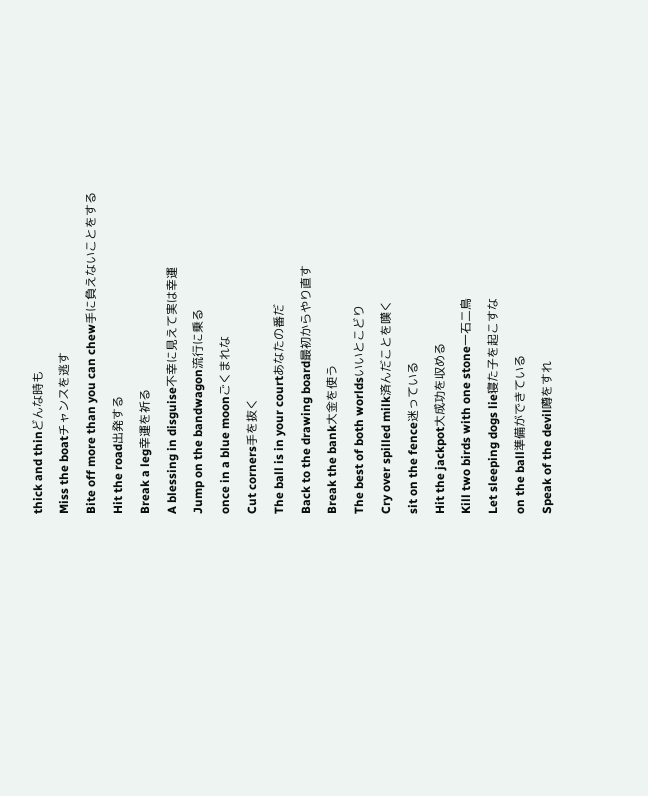thick and thinどんな時も
Miss the boatチャンスを逃す
Bite off more than you can chew手に負えないことをする
Hit the road出発する
Break a leg幸運を祈る
A blessing in disguise不幸に見えて実は幸運
Jump on the bandwagon流行に乗る
once in a blue moonごくまれな
Cut corners手を抜く
The ball is in your courtあなたの番だ
Back to the drawing board最初からやり直す
Break the bank大金を使う
The best of both worldsいいとこどり
Cry over spilled milk済んだことを嘆く
sit on the fence迷っている
Hit the jackpot大成功を収める
Kill two birds with one stone一石二鳥
Let sleeping dogs lie寝た子を起こすな
on the ball準備ができている
Speak of the devil噂をすれ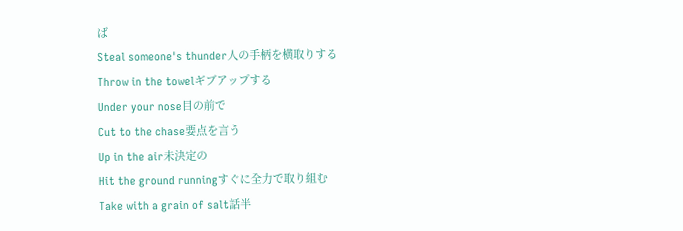ば
Steal someone's thunder人の手柄を横取りする
Throw in the towelギブアップする
Under your nose目の前で
Cut to the chase要点を言う
Up in the air未決定の
Hit the ground runningすぐに全力で取り組む
Take with a grain of salt話半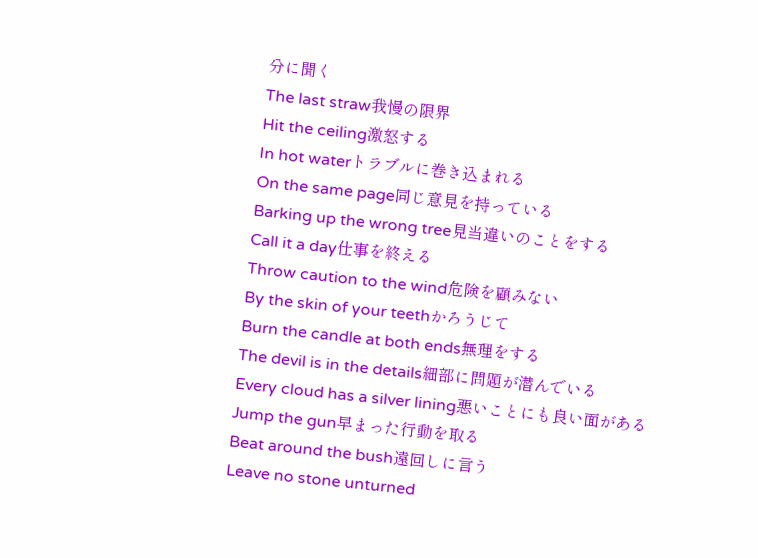分に聞く
The last straw我慢の限界
Hit the ceiling激怒する
In hot waterトラブルに巻き込まれる
On the same page同じ意見を持っている
Barking up the wrong tree見当違いのことをする
Call it a day仕事を終える
Throw caution to the wind危険を顧みない
By the skin of your teethかろうじて
Burn the candle at both ends無理をする
The devil is in the details細部に問題が潜んでいる
Every cloud has a silver lining悪いことにも良い面がある
Jump the gun早まった行動を取る
Beat around the bush遠回しに言う
Leave no stone unturned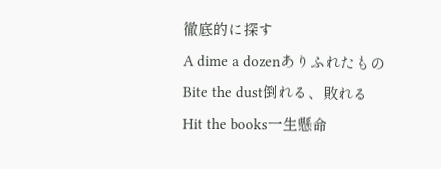徹底的に探す
A dime a dozenありふれたもの
Bite the dust倒れる、敗れる
Hit the books一生懸命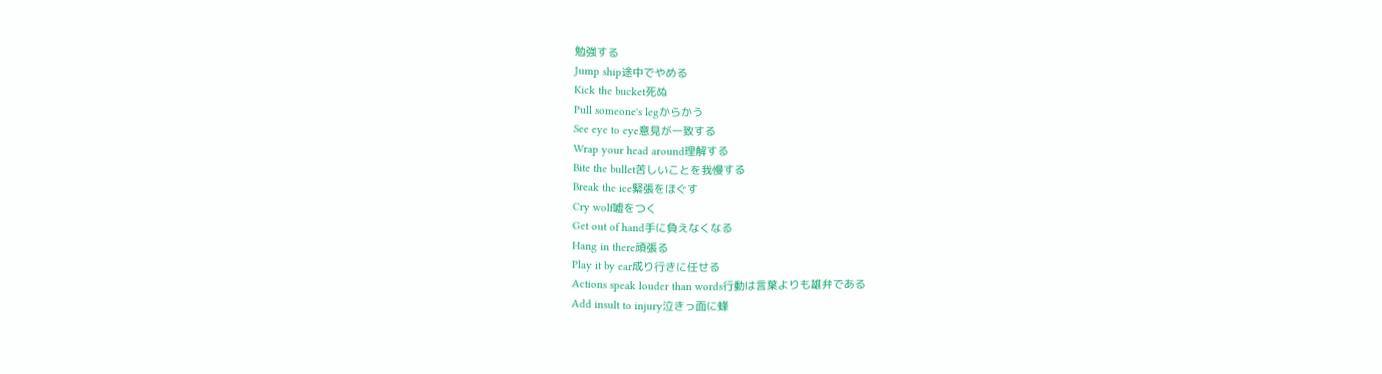勉強する
Jump ship途中でやめる
Kick the bucket死ぬ
Pull someone's legからかう
See eye to eye意見が一致する
Wrap your head around理解する
Bite the bullet苦しいことを我慢する
Break the ice緊張をほぐす
Cry wolf嘘をつく
Get out of hand手に負えなくなる
Hang in there頑張る
Play it by ear成り行きに任せる
Actions speak louder than words行動は言葉よりも雄弁である
Add insult to injury泣きっ面に蜂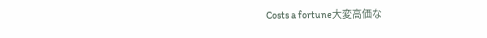Costs a fortune大変高価な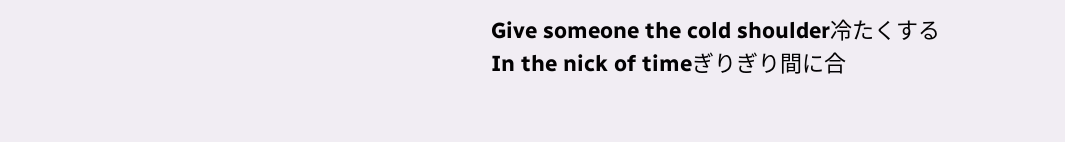Give someone the cold shoulder冷たくする
In the nick of timeぎりぎり間に合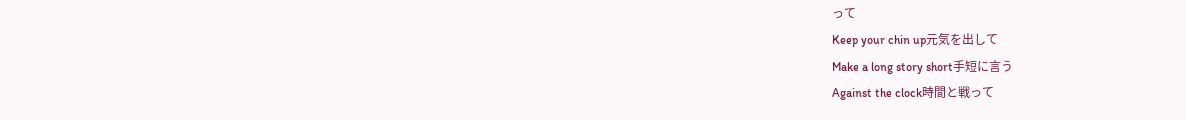って
Keep your chin up元気を出して
Make a long story short手短に言う
Against the clock時間と戦って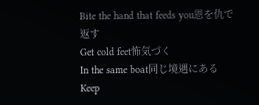Bite the hand that feeds you恩を仇で返す
Get cold feet怖気づく
In the same boat同じ境遇にある
Keep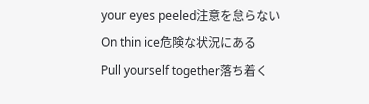your eyes peeled注意を怠らない
On thin ice危険な状況にある
Pull yourself together落ち着く